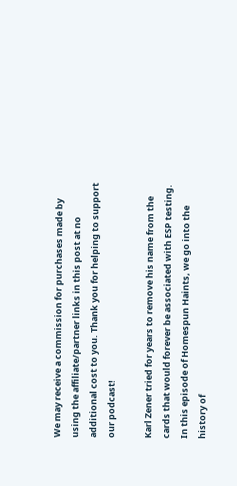We may receive a commission for purchases made by using the affiliate/partner links in this post at no additional cost to you. Thank you for helping to support our podcast!

Karl Zener tried for years to remove his name from the cards that would forever be associated with ESP testing. In this episode of Homespun Haints, we go into the history of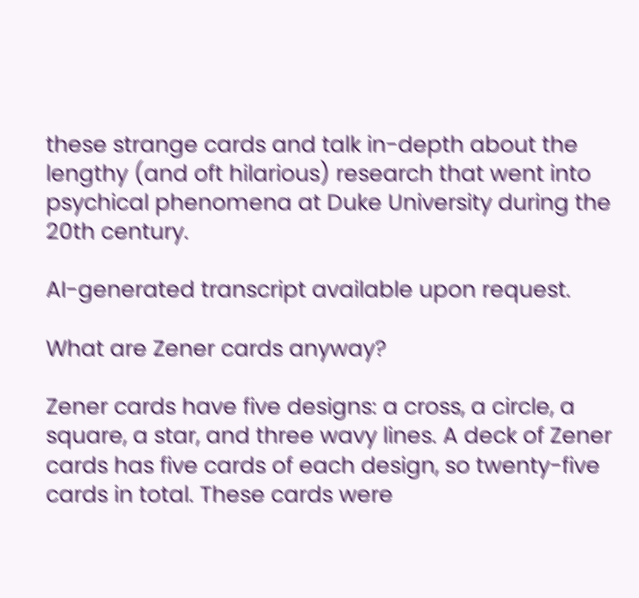these strange cards and talk in-depth about the lengthy (and oft hilarious) research that went into psychical phenomena at Duke University during the 20th century.

AI-generated transcript available upon request.

What are Zener cards anyway?

Zener cards have five designs: a cross, a circle, a square, a star, and three wavy lines. A deck of Zener cards has five cards of each design, so twenty-five cards in total. These cards were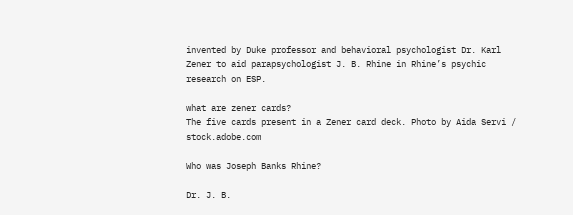invented by Duke professor and behavioral psychologist Dr. Karl Zener to aid parapsychologist J. B. Rhine in Rhine’s psychic research on ESP.

what are zener cards?
The five cards present in a Zener card deck. Photo by Aida Servi / stock.adobe.com

Who was Joseph Banks Rhine?

Dr. J. B.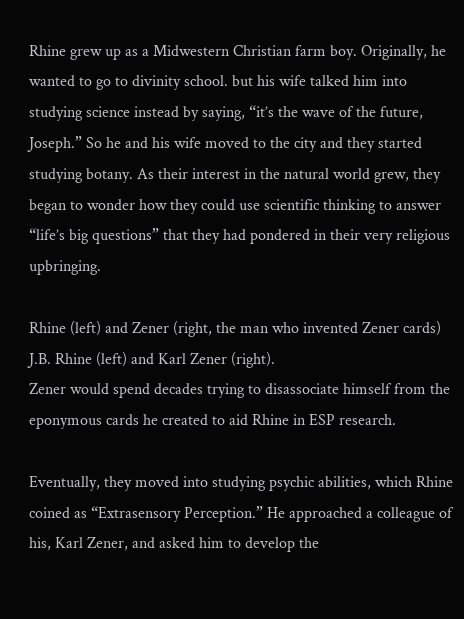Rhine grew up as a Midwestern Christian farm boy. Originally, he wanted to go to divinity school. but his wife talked him into studying science instead by saying, “it’s the wave of the future, Joseph.” So he and his wife moved to the city and they started studying botany. As their interest in the natural world grew, they began to wonder how they could use scientific thinking to answer “life’s big questions” that they had pondered in their very religious upbringing.

Rhine (left) and Zener (right, the man who invented Zener cards)
J.B. Rhine (left) and Karl Zener (right).
Zener would spend decades trying to disassociate himself from the eponymous cards he created to aid Rhine in ESP research.

Eventually, they moved into studying psychic abilities, which Rhine coined as “Extrasensory Perception.” He approached a colleague of his, Karl Zener, and asked him to develop the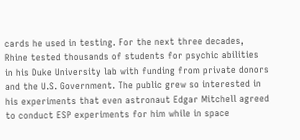cards he used in testing. For the next three decades, Rhine tested thousands of students for psychic abilities in his Duke University lab with funding from private donors and the U.S. Government. The public grew so interested in his experiments that even astronaut Edgar Mitchell agreed to conduct ESP experiments for him while in space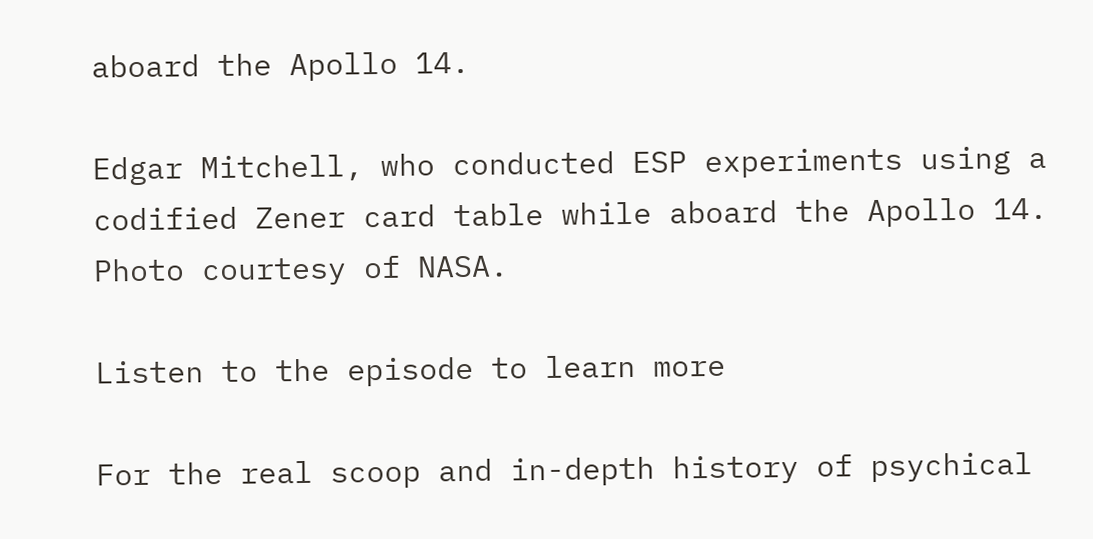aboard the Apollo 14.

Edgar Mitchell, who conducted ESP experiments using a codified Zener card table while aboard the Apollo 14. Photo courtesy of NASA.

Listen to the episode to learn more

For the real scoop and in-depth history of psychical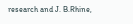research and J. B.Rhine,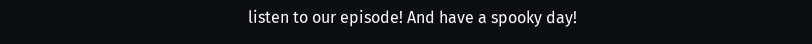listen to our episode! And have a spooky day!